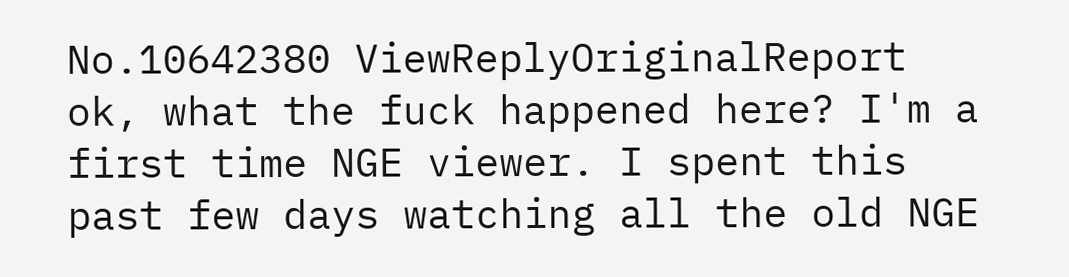No.10642380 ViewReplyOriginalReport
ok, what the fuck happened here? I'm a first time NGE viewer. I spent this past few days watching all the old NGE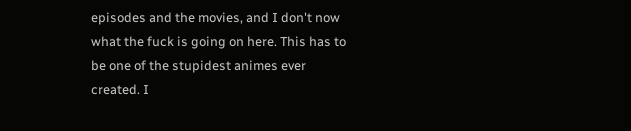episodes and the movies, and I don't now what the fuck is going on here. This has to be one of the stupidest animes ever created. I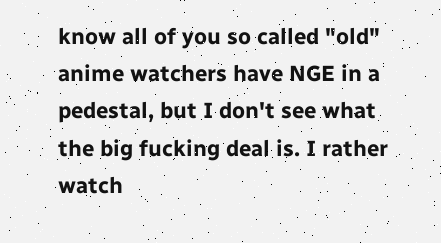know all of you so called "old" anime watchers have NGE in a pedestal, but I don't see what the big fucking deal is. I rather watch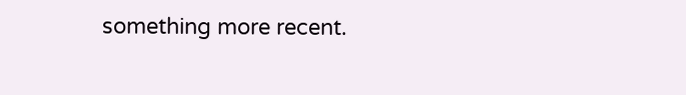something more recent.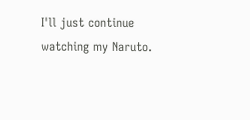I'll just continue watching my Naruto.